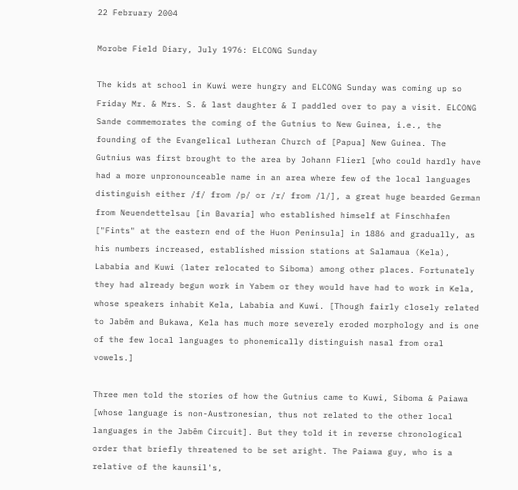22 February 2004

Morobe Field Diary, July 1976: ELCONG Sunday

The kids at school in Kuwi were hungry and ELCONG Sunday was coming up so Friday Mr. & Mrs. S. & last daughter & I paddled over to pay a visit. ELCONG Sande commemorates the coming of the Gutnius to New Guinea, i.e., the founding of the Evangelical Lutheran Church of [Papua] New Guinea. The Gutnius was first brought to the area by Johann Flierl [who could hardly have had a more unpronounceable name in an area where few of the local languages distinguish either /f/ from /p/ or /r/ from /l/], a great huge bearded German from Neuendettelsau [in Bavaria] who established himself at Finschhafen ["Fints" at the eastern end of the Huon Peninsula] in 1886 and gradually, as his numbers increased, established mission stations at Salamaua (Kela), Lababia and Kuwi (later relocated to Siboma) among other places. Fortunately they had already begun work in Yabem or they would have had to work in Kela, whose speakers inhabit Kela, Lababia and Kuwi. [Though fairly closely related to Jabêm and Bukawa, Kela has much more severely eroded morphology and is one of the few local languages to phonemically distinguish nasal from oral vowels.]

Three men told the stories of how the Gutnius came to Kuwi, Siboma & Paiawa [whose language is non-Austronesian, thus not related to the other local languages in the Jabêm Circuit]. But they told it in reverse chronological order that briefly threatened to be set aright. The Paiawa guy, who is a relative of the kaunsil's,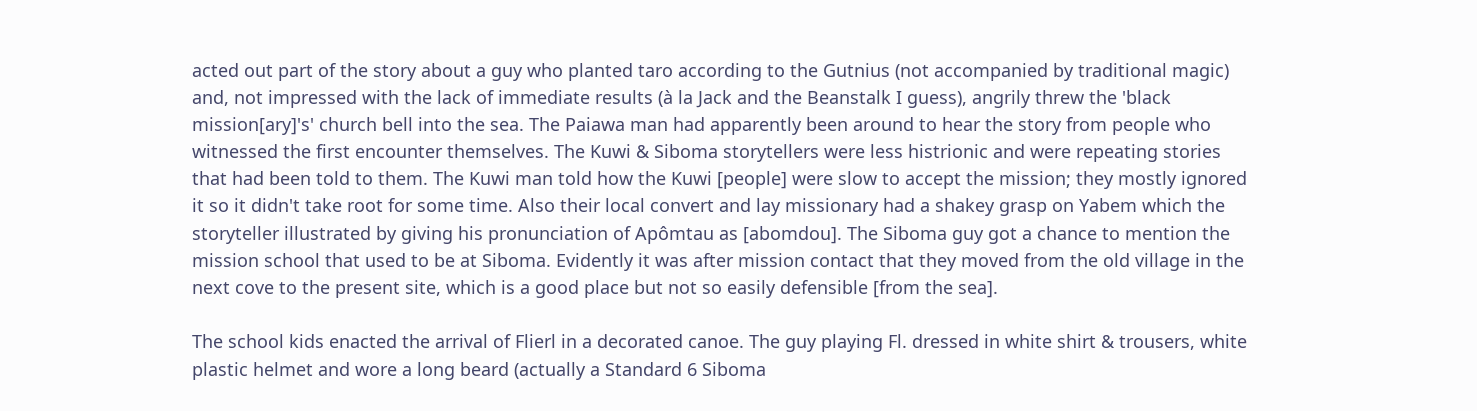acted out part of the story about a guy who planted taro according to the Gutnius (not accompanied by traditional magic) and, not impressed with the lack of immediate results (à la Jack and the Beanstalk I guess), angrily threw the 'black mission[ary]'s' church bell into the sea. The Paiawa man had apparently been around to hear the story from people who witnessed the first encounter themselves. The Kuwi & Siboma storytellers were less histrionic and were repeating stories that had been told to them. The Kuwi man told how the Kuwi [people] were slow to accept the mission; they mostly ignored it so it didn't take root for some time. Also their local convert and lay missionary had a shakey grasp on Yabem which the storyteller illustrated by giving his pronunciation of Apômtau as [abomdou]. The Siboma guy got a chance to mention the mission school that used to be at Siboma. Evidently it was after mission contact that they moved from the old village in the next cove to the present site, which is a good place but not so easily defensible [from the sea].

The school kids enacted the arrival of Flierl in a decorated canoe. The guy playing Fl. dressed in white shirt & trousers, white plastic helmet and wore a long beard (actually a Standard 6 Siboma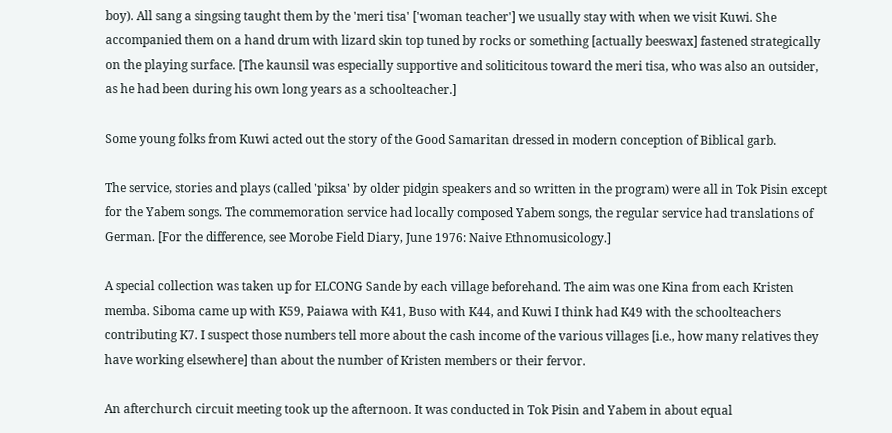boy). All sang a singsing taught them by the 'meri tisa' ['woman teacher'] we usually stay with when we visit Kuwi. She accompanied them on a hand drum with lizard skin top tuned by rocks or something [actually beeswax] fastened strategically on the playing surface. [The kaunsil was especially supportive and soliticitous toward the meri tisa, who was also an outsider, as he had been during his own long years as a schoolteacher.]

Some young folks from Kuwi acted out the story of the Good Samaritan dressed in modern conception of Biblical garb.

The service, stories and plays (called 'piksa' by older pidgin speakers and so written in the program) were all in Tok Pisin except for the Yabem songs. The commemoration service had locally composed Yabem songs, the regular service had translations of German. [For the difference, see Morobe Field Diary, June 1976: Naive Ethnomusicology.]

A special collection was taken up for ELCONG Sande by each village beforehand. The aim was one Kina from each Kristen memba. Siboma came up with K59, Paiawa with K41, Buso with K44, and Kuwi I think had K49 with the schoolteachers contributing K7. I suspect those numbers tell more about the cash income of the various villages [i.e., how many relatives they have working elsewhere] than about the number of Kristen members or their fervor.

An afterchurch circuit meeting took up the afternoon. It was conducted in Tok Pisin and Yabem in about equal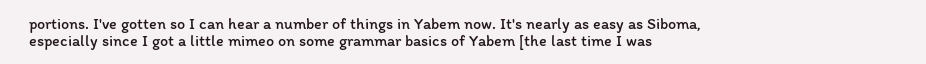portions. I've gotten so I can hear a number of things in Yabem now. It's nearly as easy as Siboma, especially since I got a little mimeo on some grammar basics of Yabem [the last time I was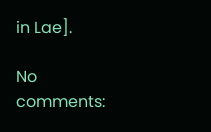in Lae].

No comments: